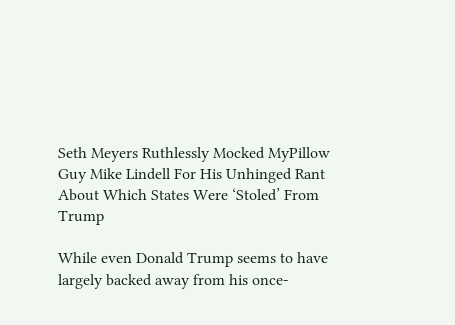Seth Meyers Ruthlessly Mocked MyPillow Guy Mike Lindell For His Unhinged Rant About Which States Were ‘Stoled’ From Trump

While even Donald Trump seems to have largely backed away from his once-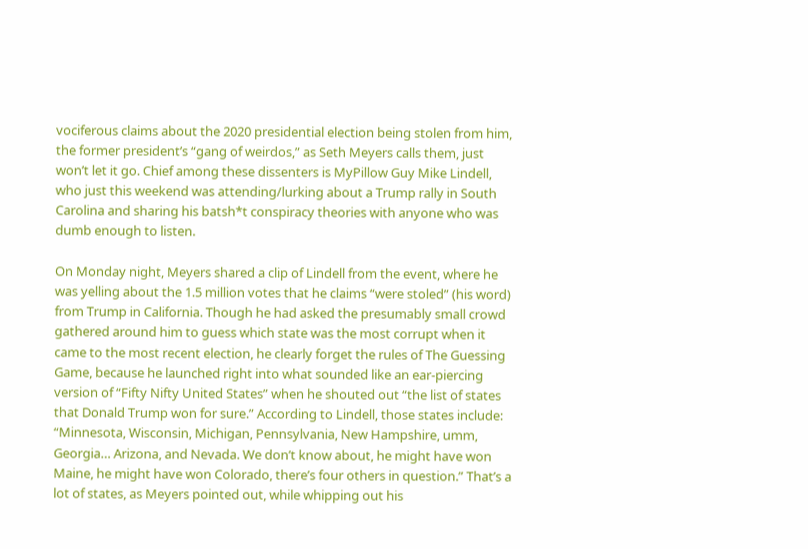vociferous claims about the 2020 presidential election being stolen from him, the former president’s “gang of weirdos,” as Seth Meyers calls them, just won’t let it go. Chief among these dissenters is MyPillow Guy Mike Lindell, who just this weekend was attending/lurking about a Trump rally in South Carolina and sharing his batsh*t conspiracy theories with anyone who was dumb enough to listen.

On Monday night, Meyers shared a clip of Lindell from the event, where he was yelling about the 1.5 million votes that he claims “were stoled” (his word) from Trump in California. Though he had asked the presumably small crowd gathered around him to guess which state was the most corrupt when it came to the most recent election, he clearly forget the rules of The Guessing Game, because he launched right into what sounded like an ear-piercing version of “Fifty Nifty United States” when he shouted out “the list of states that Donald Trump won for sure.” According to Lindell, those states include: “Minnesota, Wisconsin, Michigan, Pennsylvania, New Hampshire, umm, Georgia… Arizona, and Nevada. We don’t know about, he might have won Maine, he might have won Colorado, there’s four others in question.” That’s a lot of states, as Meyers pointed out, while whipping out his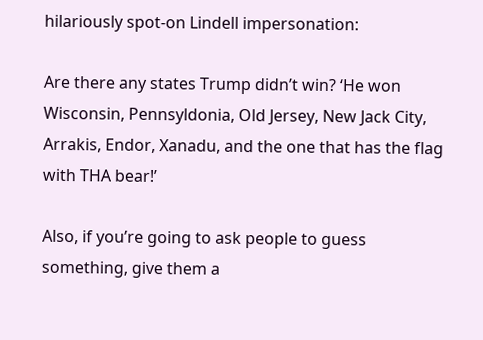hilariously spot-on Lindell impersonation:

Are there any states Trump didn’t win? ‘He won Wisconsin, Pennsyldonia, Old Jersey, New Jack City, Arrakis, Endor, Xanadu, and the one that has the flag with THA bear!’

Also, if you’re going to ask people to guess something, give them a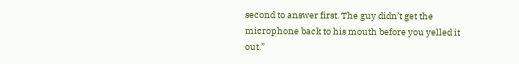second to answer first. The guy didn’t get the microphone back to his mouth before you yelled it out.”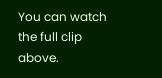You can watch the full clip above.